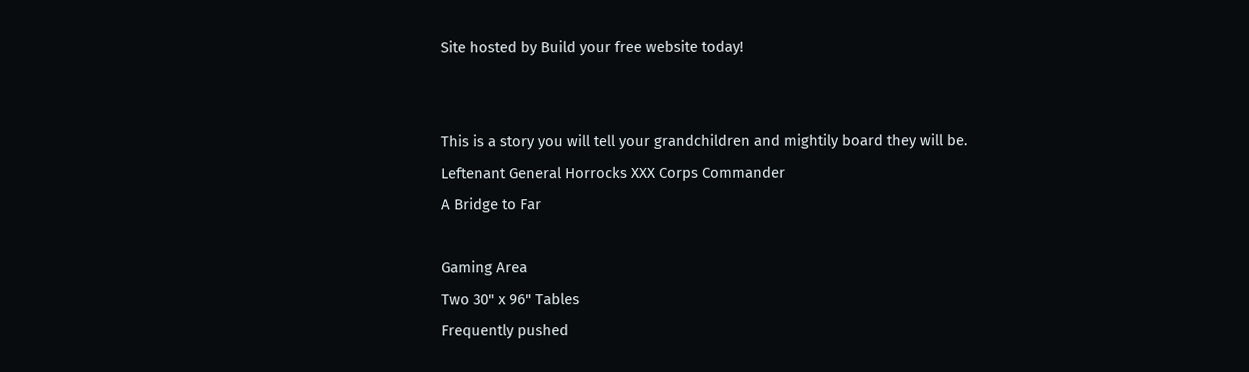Site hosted by Build your free website today!


This is a story you will tell your grandchildren and mightily board they will be.
Leftenant General Horrocks XXX Corps Commander
A Bridge to Far

Gaming Area
Two 30" x 96" Tables
Frequently pushed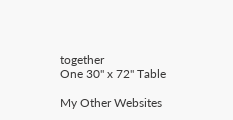together
One 30" x 72" Table

My Other Websites